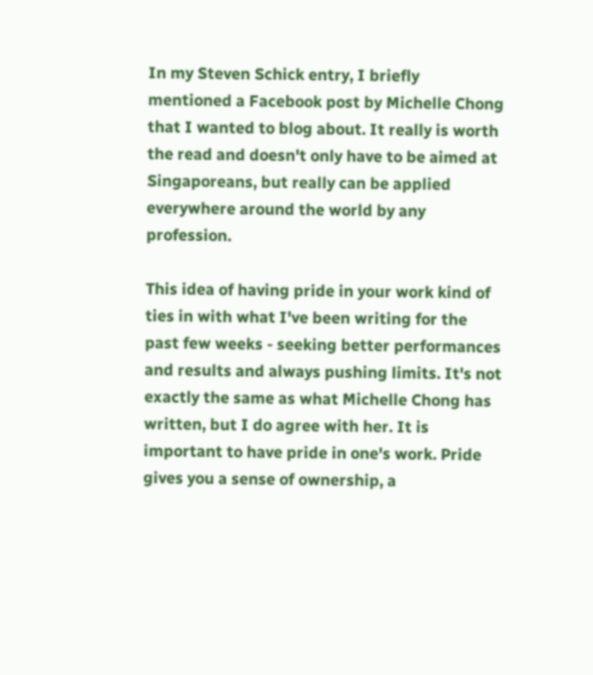In my Steven Schick entry, I briefly mentioned a Facebook post by Michelle Chong that I wanted to blog about. It really is worth the read and doesn't only have to be aimed at Singaporeans, but really can be applied everywhere around the world by any profession.

This idea of having pride in your work kind of ties in with what I've been writing for the past few weeks - seeking better performances and results and always pushing limits. It's not exactly the same as what Michelle Chong has written, but I do agree with her. It is important to have pride in one's work. Pride gives you a sense of ownership, a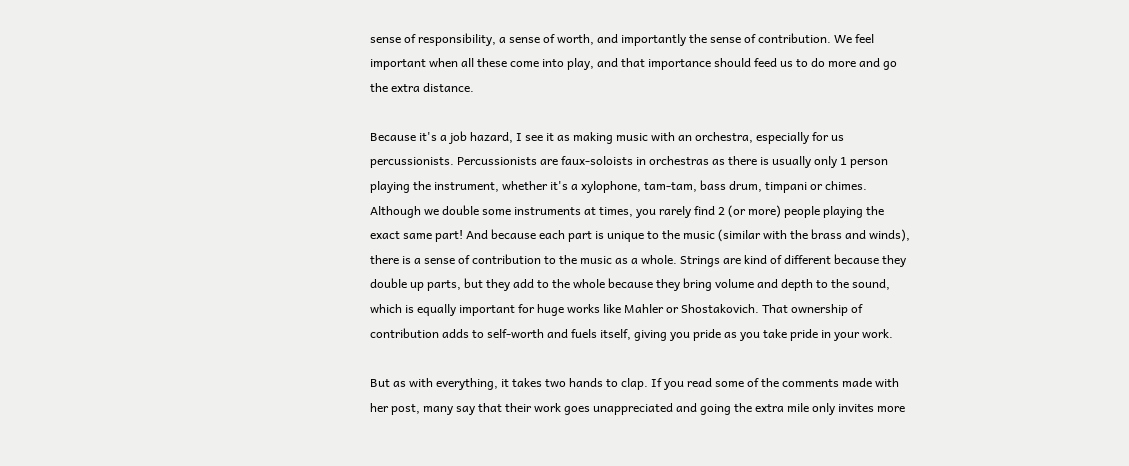sense of responsibility, a sense of worth, and importantly the sense of contribution. We feel important when all these come into play, and that importance should feed us to do more and go the extra distance.

Because it's a job hazard, I see it as making music with an orchestra, especially for us percussionists. Percussionists are faux-soloists in orchestras as there is usually only 1 person playing the instrument, whether it's a xylophone, tam-tam, bass drum, timpani or chimes. Although we double some instruments at times, you rarely find 2 (or more) people playing the exact same part! And because each part is unique to the music (similar with the brass and winds), there is a sense of contribution to the music as a whole. Strings are kind of different because they double up parts, but they add to the whole because they bring volume and depth to the sound, which is equally important for huge works like Mahler or Shostakovich. That ownership of contribution adds to self-worth and fuels itself, giving you pride as you take pride in your work.

But as with everything, it takes two hands to clap. If you read some of the comments made with her post, many say that their work goes unappreciated and going the extra mile only invites more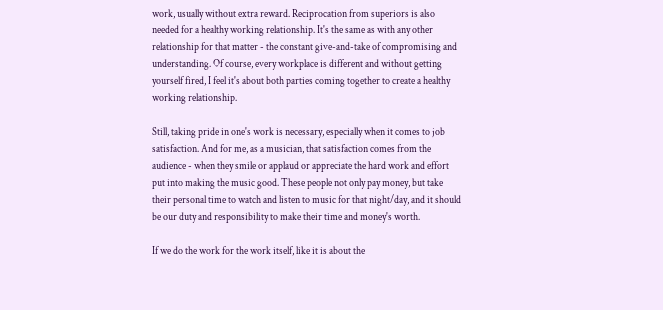work, usually without extra reward. Reciprocation from superiors is also needed for a healthy working relationship. It's the same as with any other relationship for that matter - the constant give-and-take of compromising and understanding. Of course, every workplace is different and without getting yourself fired, I feel it's about both parties coming together to create a healthy working relationship.

Still, taking pride in one's work is necessary, especially when it comes to job satisfaction. And for me, as a musician, that satisfaction comes from the audience - when they smile or applaud or appreciate the hard work and effort put into making the music good. These people not only pay money, but take their personal time to watch and listen to music for that night/day, and it should be our duty and responsibility to make their time and money's worth.

If we do the work for the work itself, like it is about the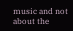music and not about the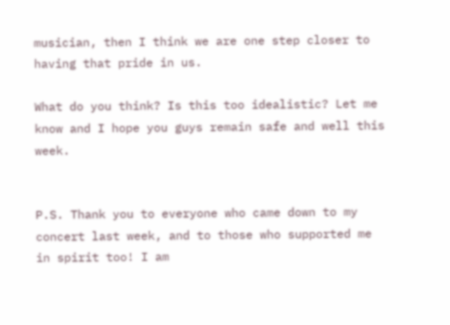musician, then I think we are one step closer to having that pride in us.

What do you think? Is this too idealistic? Let me know and I hope you guys remain safe and well this week.


P.S. Thank you to everyone who came down to my concert last week, and to those who supported me in spirit too! I am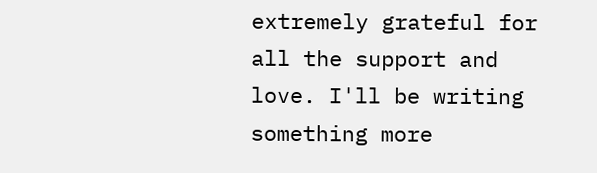extremely grateful for all the support and love. I'll be writing something more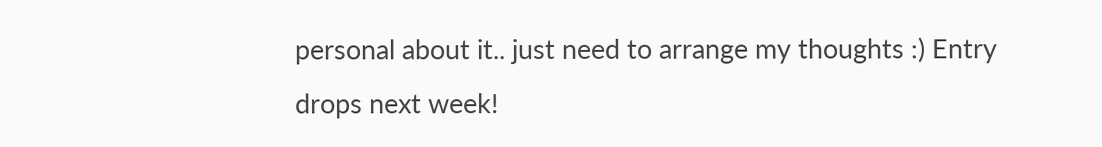personal about it.. just need to arrange my thoughts :) Entry drops next week!